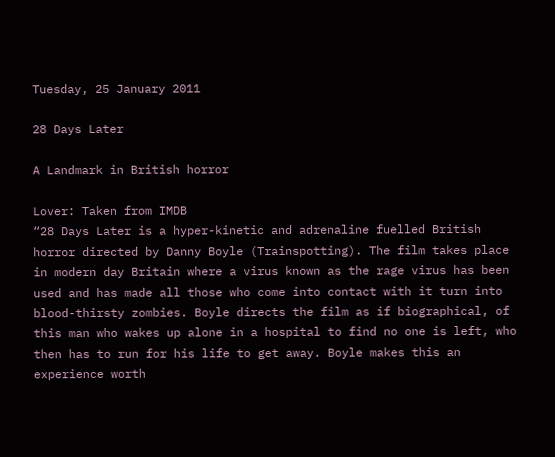Tuesday, 25 January 2011

28 Days Later

A Landmark in British horror

Lover: Taken from IMDB
“28 Days Later is a hyper-kinetic and adrenaline fuelled British horror directed by Danny Boyle (Trainspotting). The film takes place in modern day Britain where a virus known as the rage virus has been used and has made all those who come into contact with it turn into blood-thirsty zombies. Boyle directs the film as if biographical, of this man who wakes up alone in a hospital to find no one is left, who then has to run for his life to get away. Boyle makes this an experience worth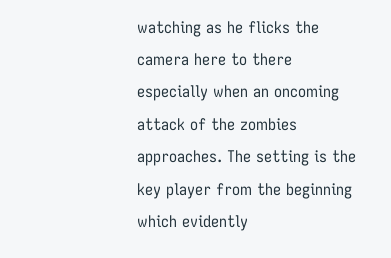watching as he flicks the camera here to there especially when an oncoming attack of the zombies approaches. The setting is the key player from the beginning which evidently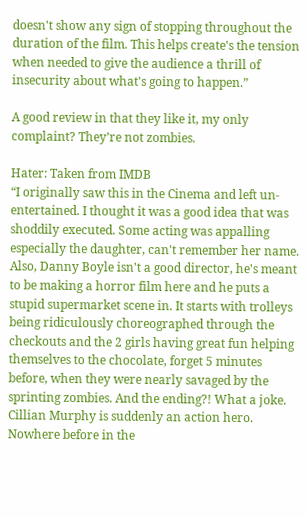doesn't show any sign of stopping throughout the duration of the film. This helps create's the tension when needed to give the audience a thrill of insecurity about what's going to happen.”

A good review in that they like it, my only complaint? They’re not zombies.

Hater: Taken from IMDB
“I originally saw this in the Cinema and left un-entertained. I thought it was a good idea that was shoddily executed. Some acting was appalling especially the daughter, can't remember her name. Also, Danny Boyle isn't a good director, he's meant to be making a horror film here and he puts a stupid supermarket scene in. It starts with trolleys being ridiculously choreographed through the checkouts and the 2 girls having great fun helping themselves to the chocolate, forget 5 minutes before, when they were nearly savaged by the sprinting zombies. And the ending?! What a joke. Cillian Murphy is suddenly an action hero. Nowhere before in the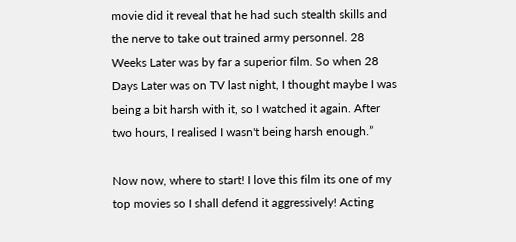movie did it reveal that he had such stealth skills and the nerve to take out trained army personnel. 28 Weeks Later was by far a superior film. So when 28 Days Later was on TV last night, I thought maybe I was being a bit harsh with it, so I watched it again. After two hours, I realised I wasn't being harsh enough.”

Now now, where to start! I love this film its one of my top movies so I shall defend it aggressively! Acting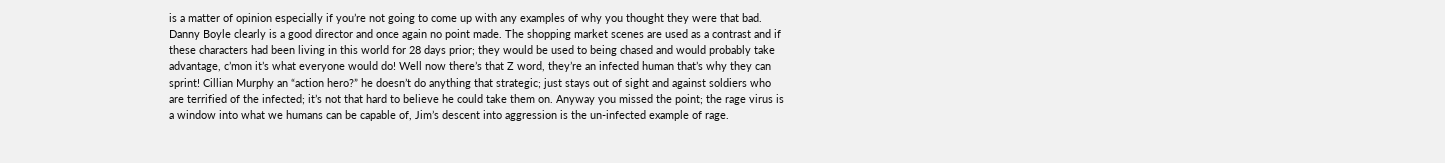is a matter of opinion especially if you’re not going to come up with any examples of why you thought they were that bad. Danny Boyle clearly is a good director and once again no point made. The shopping market scenes are used as a contrast and if these characters had been living in this world for 28 days prior; they would be used to being chased and would probably take advantage, c’mon it’s what everyone would do! Well now there’s that Z word, they’re an infected human that’s why they can sprint! Cillian Murphy an “action hero?” he doesn’t do anything that strategic; just stays out of sight and against soldiers who are terrified of the infected; it’s not that hard to believe he could take them on. Anyway you missed the point; the rage virus is a window into what we humans can be capable of, Jim’s descent into aggression is the un-infected example of rage.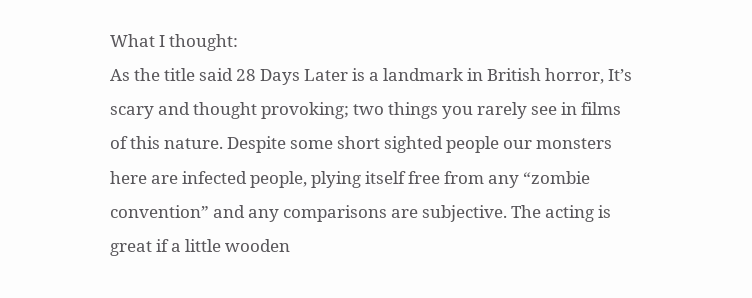What I thought:
As the title said 28 Days Later is a landmark in British horror, It’s scary and thought provoking; two things you rarely see in films of this nature. Despite some short sighted people our monsters here are infected people, plying itself free from any “zombie convention” and any comparisons are subjective. The acting is great if a little wooden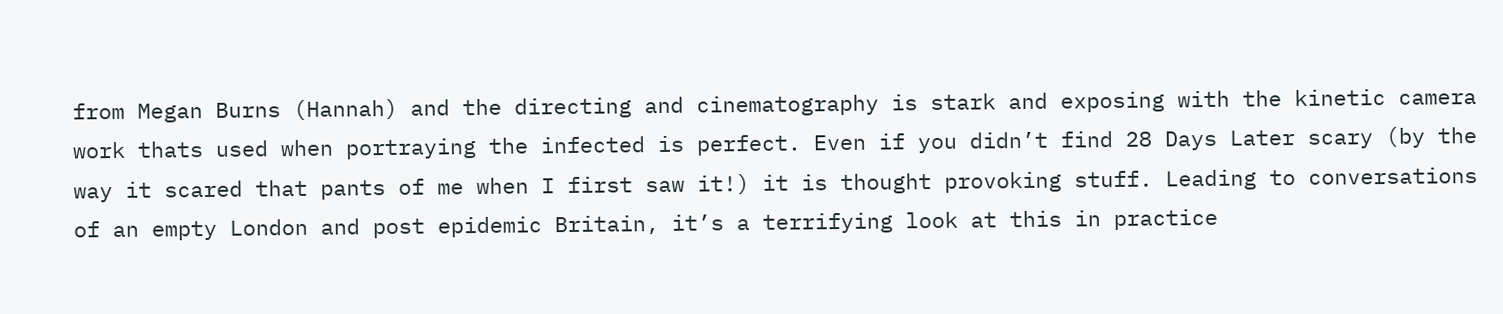from Megan Burns (Hannah) and the directing and cinematography is stark and exposing with the kinetic camera work thats used when portraying the infected is perfect. Even if you didn’t find 28 Days Later scary (by the way it scared that pants of me when I first saw it!) it is thought provoking stuff. Leading to conversations of an empty London and post epidemic Britain, it’s a terrifying look at this in practice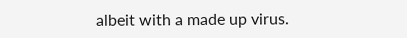albeit with a made up virus.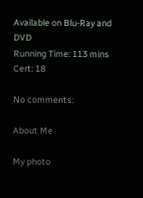Available on Blu-Ray and DVD
Running Time: 113 mins
Cert: 18

No comments:

About Me

My photo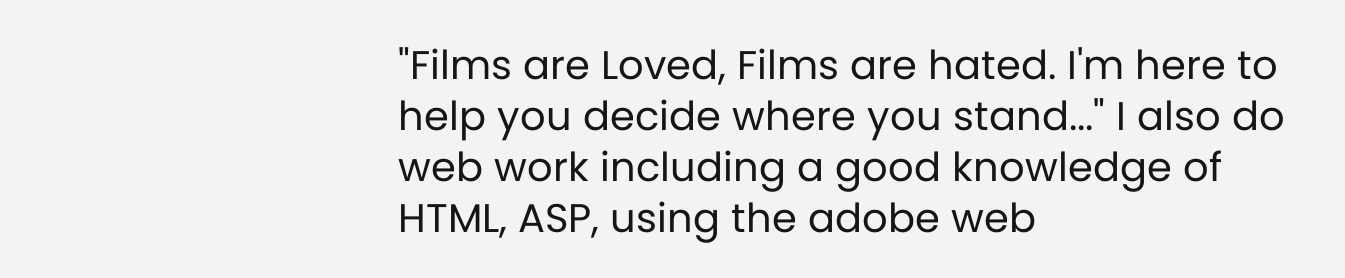"Films are Loved, Films are hated. I'm here to help you decide where you stand..." I also do web work including a good knowledge of HTML, ASP, using the adobe web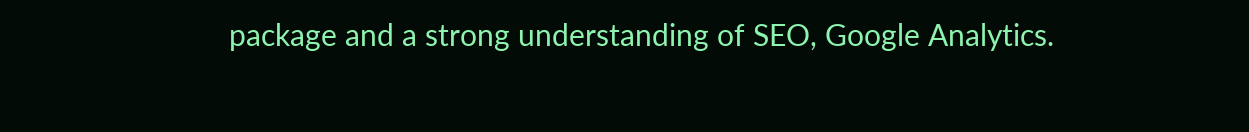package and a strong understanding of SEO, Google Analytics.